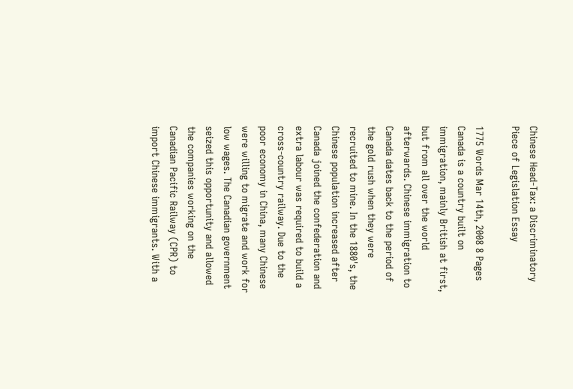Chinese Head-Tax: a Discriminatory Piece of Legislation Essay

1775 Words Mar 14th, 2008 8 Pages
Canada is a country built on immigration, mainly British at first, but from all over the world afterwards. Chinese immigration to Canada dates back to the period of the gold rush when they were recruited to mine. In the 1880's, the Chinese population increased after Canada joined the confederation and extra labour was required to build a cross-country railway. Due to the poor economy in China, many Chinese were willing to migrate and work for low wages. The Canadian government seized this opportunity and allowed the companies working on the Canadian Pacific Railway (CPR) to import Chinese immigrants. With a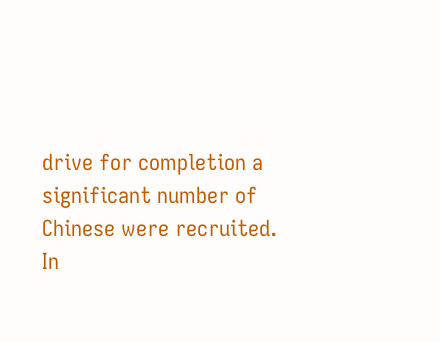drive for completion a significant number of Chinese were recruited. In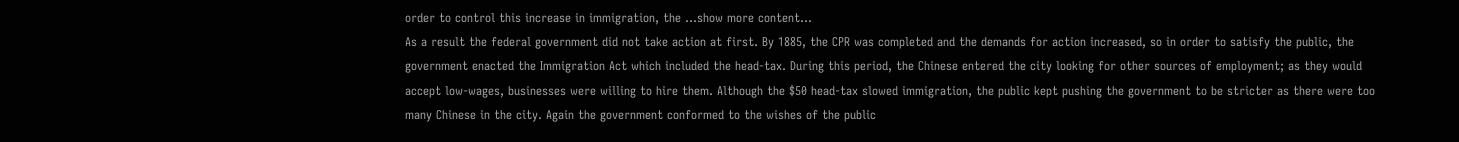order to control this increase in immigration, the …show more content…
As a result the federal government did not take action at first. By 1885, the CPR was completed and the demands for action increased, so in order to satisfy the public, the government enacted the Immigration Act which included the head-tax. During this period, the Chinese entered the city looking for other sources of employment; as they would accept low-wages, businesses were willing to hire them. Although the $50 head-tax slowed immigration, the public kept pushing the government to be stricter as there were too many Chinese in the city. Again the government conformed to the wishes of the public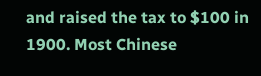and raised the tax to $100 in 1900. Most Chinese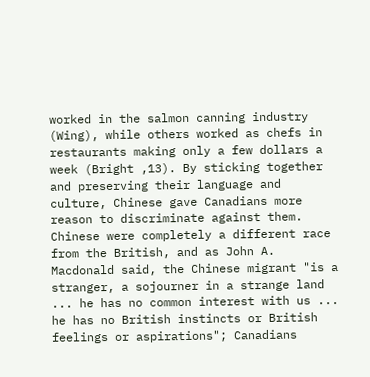worked in the salmon canning industry (Wing), while others worked as chefs in restaurants making only a few dollars a week (Bright ,13). By sticking together and preserving their language and culture, Chinese gave Canadians more reason to discriminate against them. Chinese were completely a different race from the British, and as John A. Macdonald said, the Chinese migrant "is a stranger, a sojourner in a strange land ... he has no common interest with us ... he has no British instincts or British feelings or aspirations"; Canadians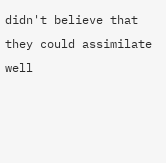didn't believe that they could assimilate well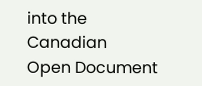into the Canadian
Open Document